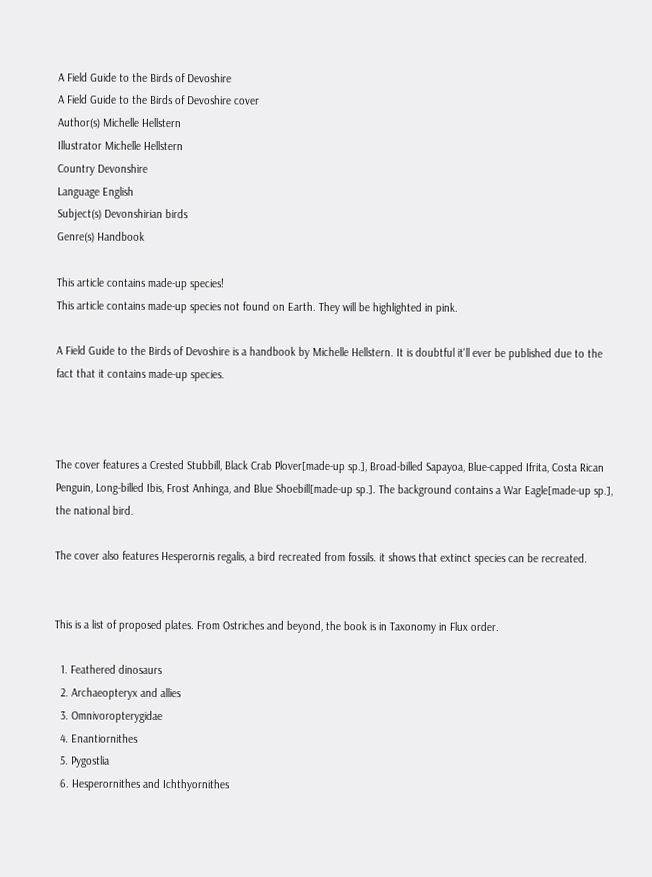A Field Guide to the Birds of Devoshire
A Field Guide to the Birds of Devoshire cover
Author(s) Michelle Hellstern
Illustrator Michelle Hellstern
Country Devonshire
Language English
Subject(s) Devonshirian birds
Genre(s) Handbook

This article contains made-up species!
This article contains made-up species not found on Earth. They will be highlighted in pink.

A Field Guide to the Birds of Devoshire is a handbook by Michelle Hellstern. It is doubtful it'll ever be published due to the fact that it contains made-up species.



The cover features a Crested Stubbill, Black Crab Plover[made-up sp.], Broad-billed Sapayoa, Blue-capped Ifrita, Costa Rican Penguin, Long-billed Ibis, Frost Anhinga, and Blue Shoebill[made-up sp.]. The background contains a War Eagle[made-up sp.], the national bird.

The cover also features Hesperornis regalis, a bird recreated from fossils. it shows that extinct species can be recreated.


This is a list of proposed plates. From Ostriches and beyond, the book is in Taxonomy in Flux order.

  1. Feathered dinosaurs
  2. Archaeopteryx and allies
  3. Omnivoropterygidae
  4. Enantiornithes
  5. Pygostlia
  6. Hesperornithes and Ichthyornithes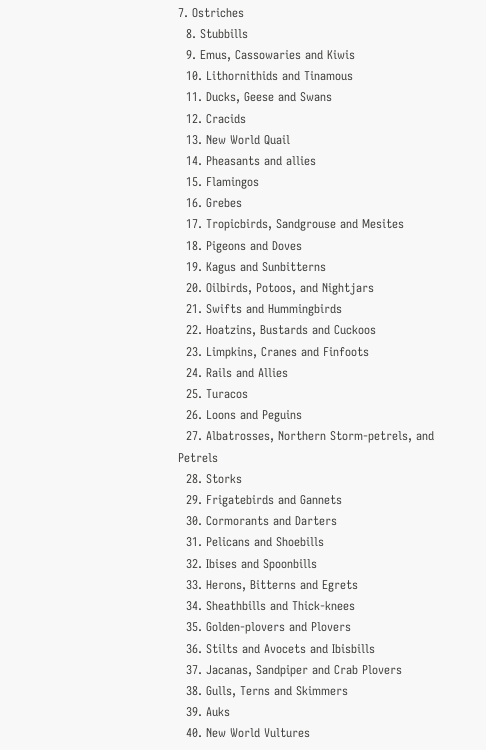7. Ostriches
  8. Stubbills
  9. Emus, Cassowaries and Kiwis
  10. Lithornithids and Tinamous
  11. Ducks, Geese and Swans
  12. Cracids
  13. New World Quail
  14. Pheasants and allies
  15. Flamingos
  16. Grebes
  17. Tropicbirds, Sandgrouse and Mesites
  18. Pigeons and Doves
  19. Kagus and Sunbitterns
  20. Oilbirds, Potoos, and Nightjars
  21. Swifts and Hummingbirds
  22. Hoatzins, Bustards and Cuckoos
  23. Limpkins, Cranes and Finfoots
  24. Rails and Allies
  25. Turacos
  26. Loons and Peguins
  27. Albatrosses, Northern Storm-petrels, and Petrels
  28. Storks
  29. Frigatebirds and Gannets
  30. Cormorants and Darters
  31. Pelicans and Shoebills
  32. Ibises and Spoonbills
  33. Herons, Bitterns and Egrets
  34. Sheathbills and Thick-knees
  35. Golden-plovers and Plovers
  36. Stilts and Avocets and Ibisbills
  37. Jacanas, Sandpiper and Crab Plovers
  38. Gulls, Terns and Skimmers
  39. Auks
  40. New World Vultures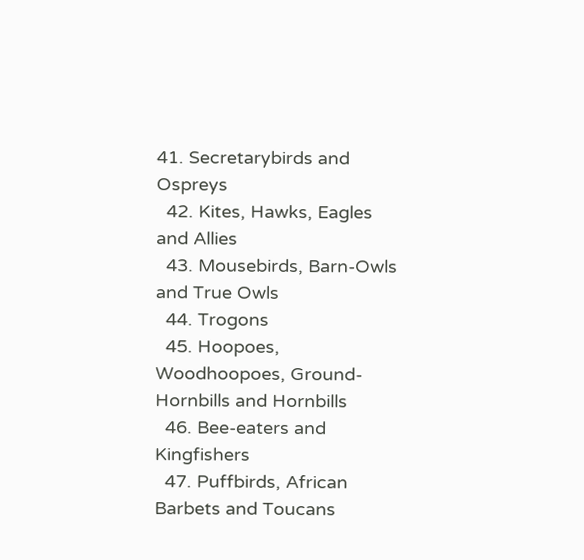41. Secretarybirds and Ospreys
  42. Kites, Hawks, Eagles and Allies
  43. Mousebirds, Barn-Owls and True Owls
  44. Trogons
  45. Hoopoes, Woodhoopoes, Ground-Hornbills and Hornbills
  46. Bee-eaters and Kingfishers
  47. Puffbirds, African Barbets and Toucans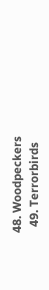48. Woodpeckers
  49. Terrorbirds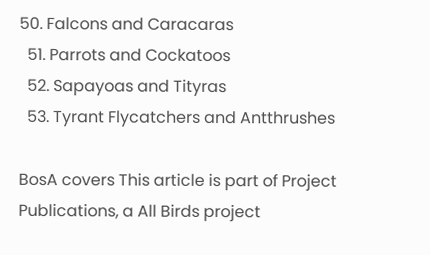50. Falcons and Caracaras
  51. Parrots and Cockatoos
  52. Sapayoas and Tityras
  53. Tyrant Flycatchers and Antthrushes

BosA covers This article is part of Project Publications, a All Birds project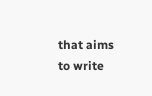that aims to write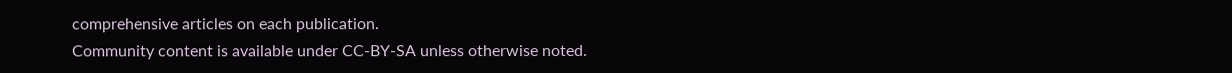comprehensive articles on each publication.
Community content is available under CC-BY-SA unless otherwise noted.